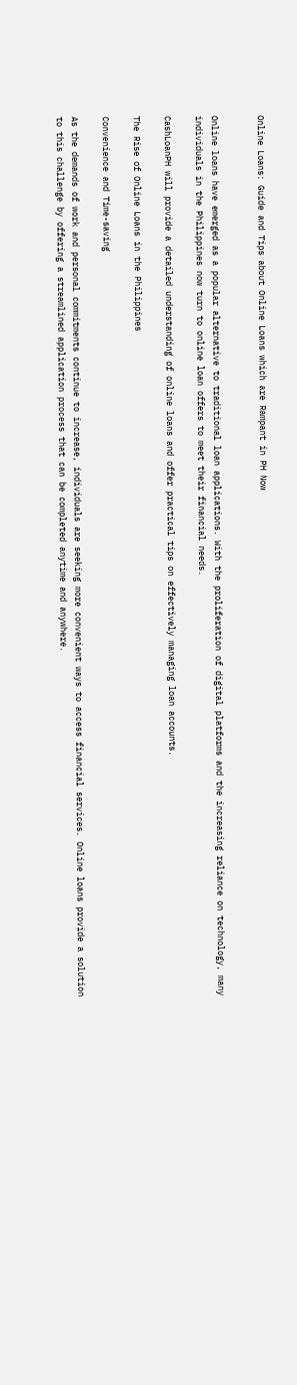Online Loans: Guide and Tips about Online Loans which are Rampant in PH Now


Online loans have emerged as a popular alternative to traditional loan applications. With the proliferation of digital platforms and the increasing reliance on technology, many individuals in the Philippines now turn to online loan offers to meet their financial needs.

CashLoanPH will provide a detailed understanding of online loans and offer practical tips on effectively managing loan accounts.

The Rise of Online Loans in the Philippines

Convenience and Time-saving

As the demands of work and personal commitments continue to increase, individuals are seeking more convenient ways to access financial services. Online loans provide a solution to this challenge by offering a streamlined application process that can be completed anytime and anywhere.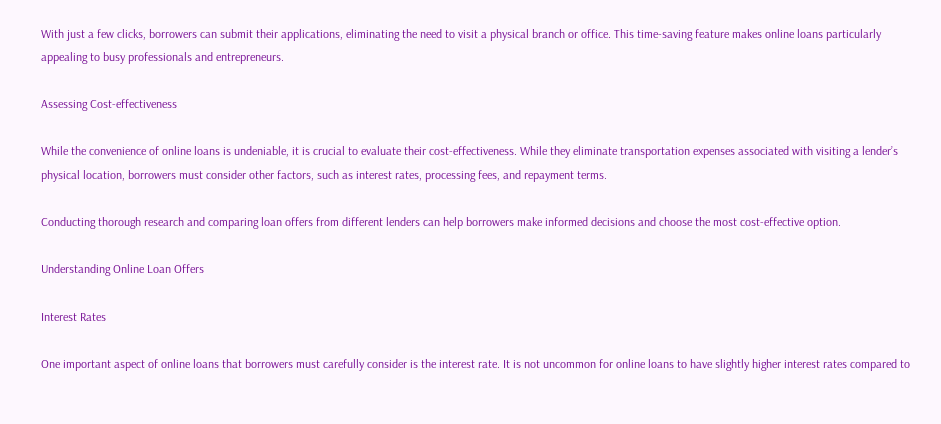With just a few clicks, borrowers can submit their applications, eliminating the need to visit a physical branch or office. This time-saving feature makes online loans particularly appealing to busy professionals and entrepreneurs.

Assessing Cost-effectiveness

While the convenience of online loans is undeniable, it is crucial to evaluate their cost-effectiveness. While they eliminate transportation expenses associated with visiting a lender’s physical location, borrowers must consider other factors, such as interest rates, processing fees, and repayment terms.

Conducting thorough research and comparing loan offers from different lenders can help borrowers make informed decisions and choose the most cost-effective option.

Understanding Online Loan Offers

Interest Rates

One important aspect of online loans that borrowers must carefully consider is the interest rate. It is not uncommon for online loans to have slightly higher interest rates compared to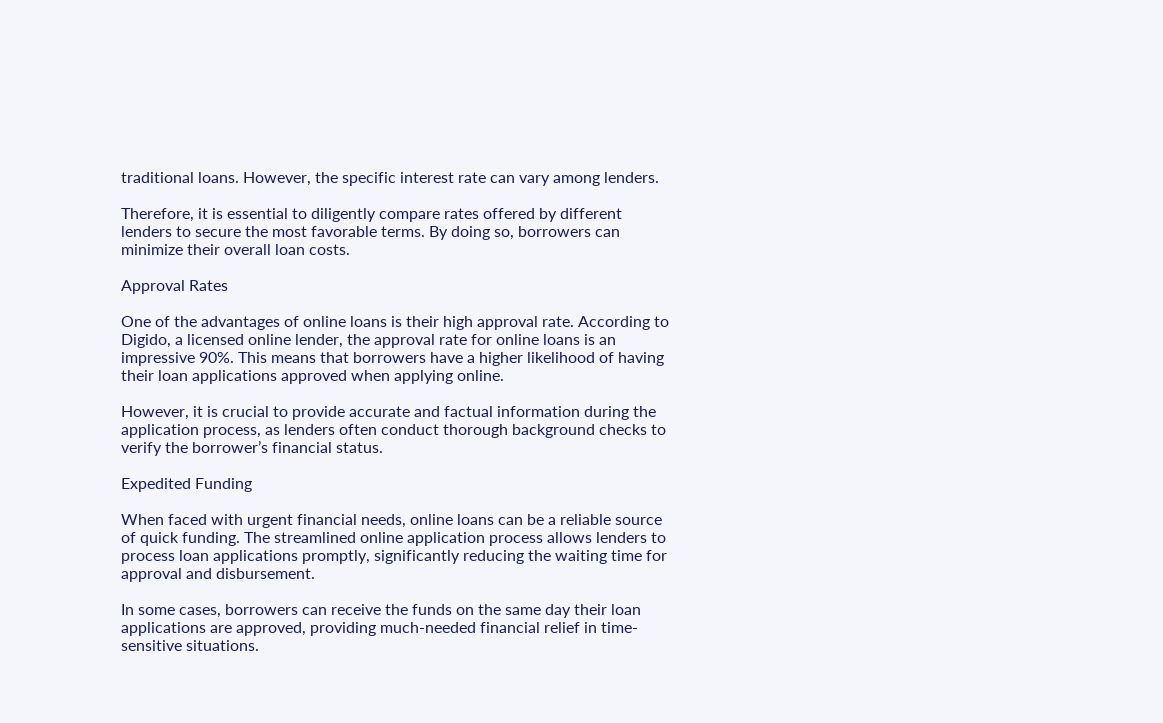traditional loans. However, the specific interest rate can vary among lenders.

Therefore, it is essential to diligently compare rates offered by different lenders to secure the most favorable terms. By doing so, borrowers can minimize their overall loan costs.

Approval Rates

One of the advantages of online loans is their high approval rate. According to Digido, a licensed online lender, the approval rate for online loans is an impressive 90%. This means that borrowers have a higher likelihood of having their loan applications approved when applying online.

However, it is crucial to provide accurate and factual information during the application process, as lenders often conduct thorough background checks to verify the borrower’s financial status.

Expedited Funding

When faced with urgent financial needs, online loans can be a reliable source of quick funding. The streamlined online application process allows lenders to process loan applications promptly, significantly reducing the waiting time for approval and disbursement.

In some cases, borrowers can receive the funds on the same day their loan applications are approved, providing much-needed financial relief in time-sensitive situations.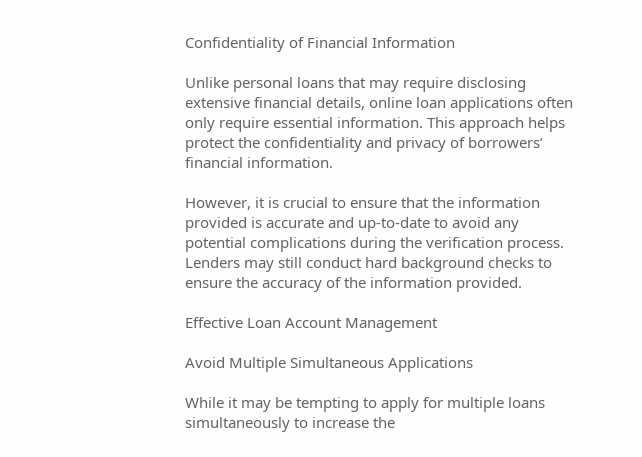Confidentiality of Financial Information

Unlike personal loans that may require disclosing extensive financial details, online loan applications often only require essential information. This approach helps protect the confidentiality and privacy of borrowers’ financial information.

However, it is crucial to ensure that the information provided is accurate and up-to-date to avoid any potential complications during the verification process. Lenders may still conduct hard background checks to ensure the accuracy of the information provided.

Effective Loan Account Management

Avoid Multiple Simultaneous Applications

While it may be tempting to apply for multiple loans simultaneously to increase the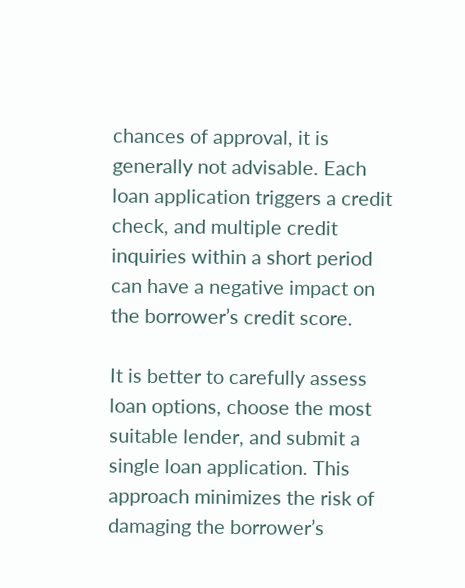chances of approval, it is generally not advisable. Each loan application triggers a credit check, and multiple credit inquiries within a short period can have a negative impact on the borrower’s credit score.

It is better to carefully assess loan options, choose the most suitable lender, and submit a single loan application. This approach minimizes the risk of damaging the borrower’s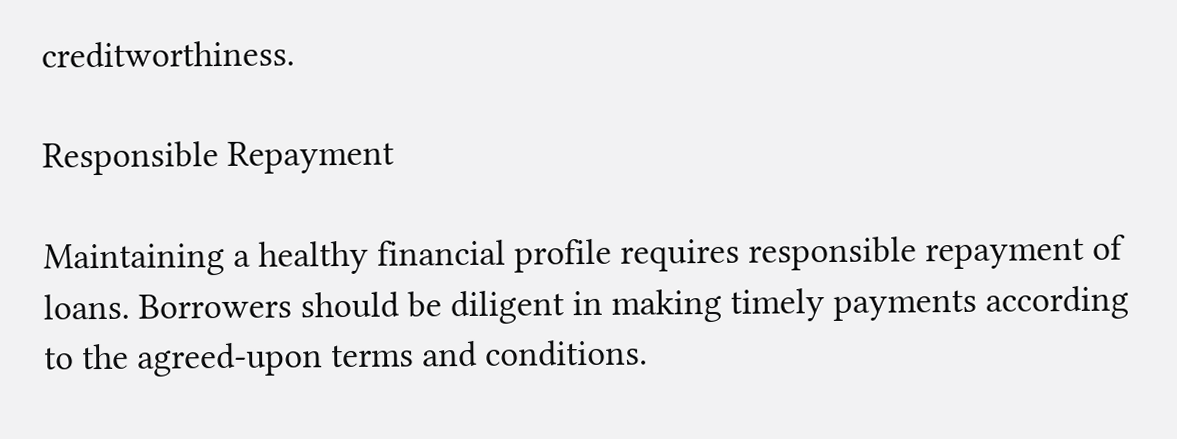creditworthiness.

Responsible Repayment

Maintaining a healthy financial profile requires responsible repayment of loans. Borrowers should be diligent in making timely payments according to the agreed-upon terms and conditions.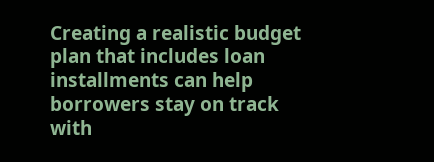Creating a realistic budget plan that includes loan installments can help borrowers stay on track with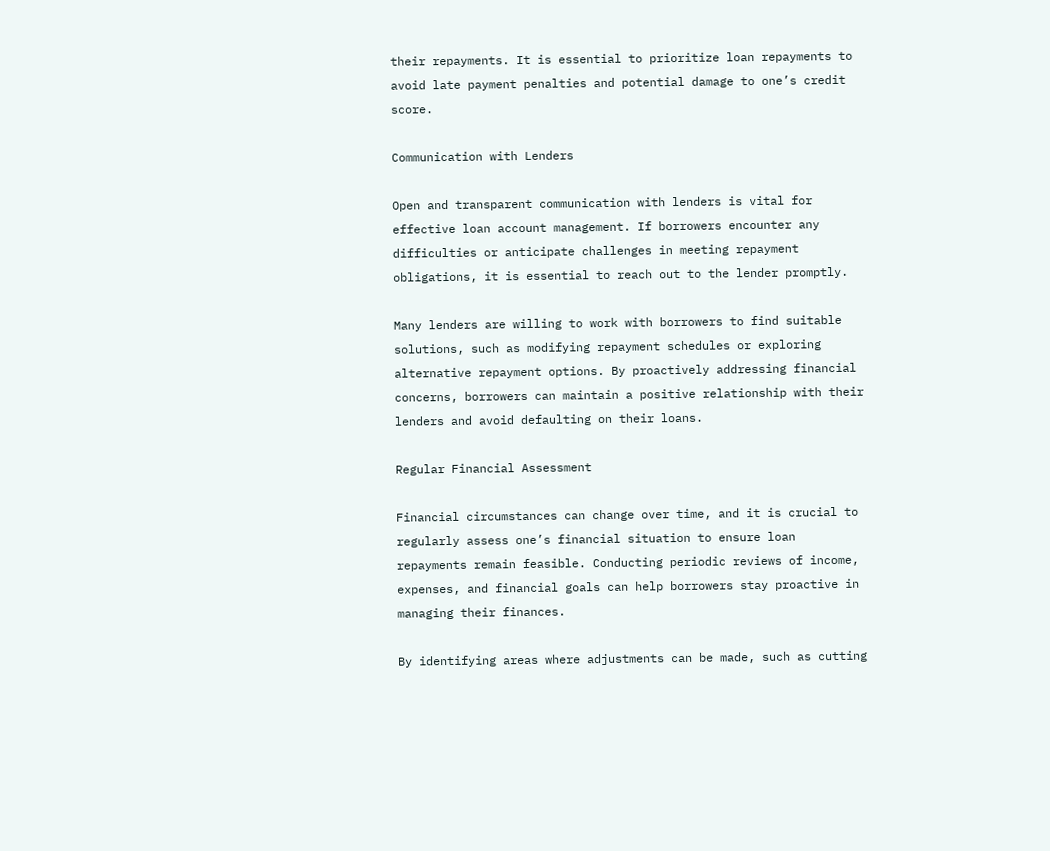their repayments. It is essential to prioritize loan repayments to avoid late payment penalties and potential damage to one’s credit score.

Communication with Lenders

Open and transparent communication with lenders is vital for effective loan account management. If borrowers encounter any difficulties or anticipate challenges in meeting repayment obligations, it is essential to reach out to the lender promptly.

Many lenders are willing to work with borrowers to find suitable solutions, such as modifying repayment schedules or exploring alternative repayment options. By proactively addressing financial concerns, borrowers can maintain a positive relationship with their lenders and avoid defaulting on their loans.

Regular Financial Assessment

Financial circumstances can change over time, and it is crucial to regularly assess one’s financial situation to ensure loan repayments remain feasible. Conducting periodic reviews of income, expenses, and financial goals can help borrowers stay proactive in managing their finances.

By identifying areas where adjustments can be made, such as cutting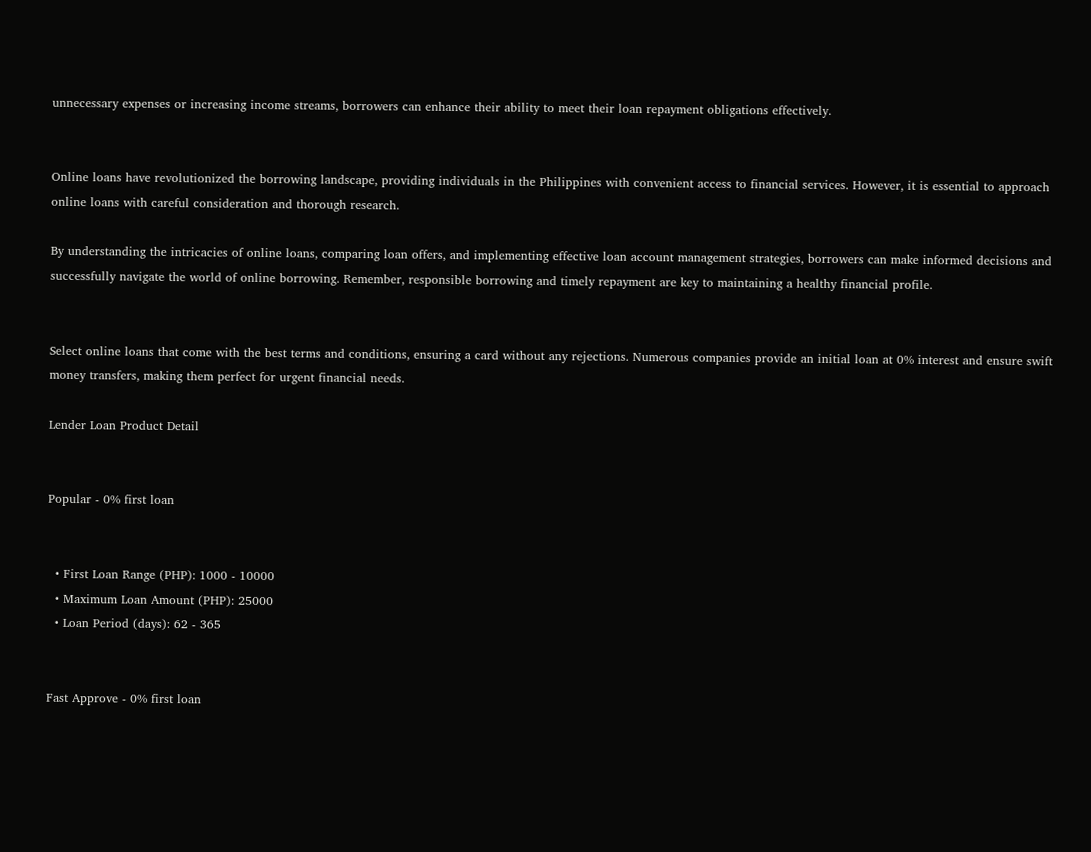unnecessary expenses or increasing income streams, borrowers can enhance their ability to meet their loan repayment obligations effectively.


Online loans have revolutionized the borrowing landscape, providing individuals in the Philippines with convenient access to financial services. However, it is essential to approach online loans with careful consideration and thorough research.

By understanding the intricacies of online loans, comparing loan offers, and implementing effective loan account management strategies, borrowers can make informed decisions and successfully navigate the world of online borrowing. Remember, responsible borrowing and timely repayment are key to maintaining a healthy financial profile.


Select online loans that come with the best terms and conditions, ensuring a card without any rejections. Numerous companies provide an initial loan at 0% interest and ensure swift money transfers, making them perfect for urgent financial needs.

Lender Loan Product Detail


Popular - 0% first loan


  • First Loan Range (PHP): 1000 - 10000
  • Maximum Loan Amount (PHP): 25000
  • Loan Period (days): 62 - 365


Fast Approve - 0% first loan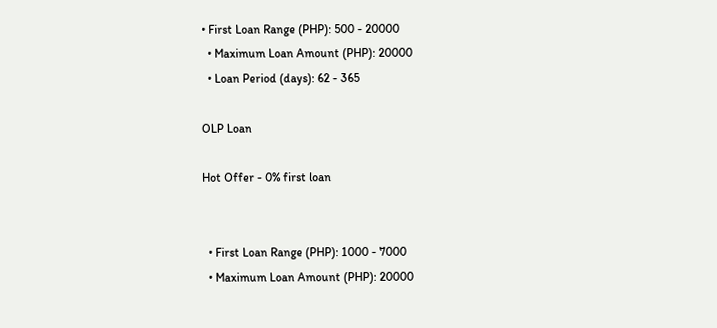• First Loan Range (PHP): 500 - 20000
  • Maximum Loan Amount (PHP): 20000
  • Loan Period (days): 62 - 365

OLP Loan

Hot Offer - 0% first loan


  • First Loan Range (PHP): 1000 - 7000
  • Maximum Loan Amount (PHP): 20000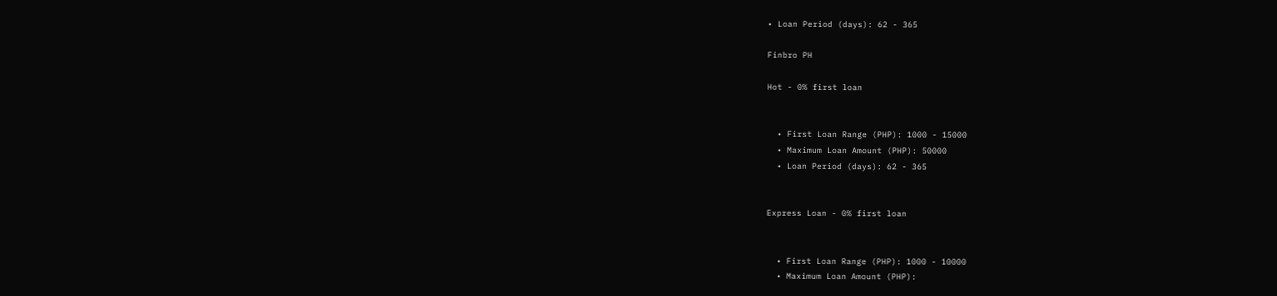• Loan Period (days): 62 - 365

Finbro PH

Hot - 0% first loan


  • First Loan Range (PHP): 1000 - 15000
  • Maximum Loan Amount (PHP): 50000
  • Loan Period (days): 62 - 365


Express Loan - 0% first loan


  • First Loan Range (PHP): 1000 - 10000
  • Maximum Loan Amount (PHP):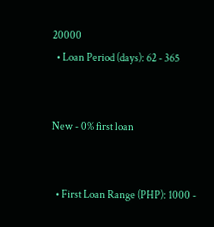20000
  • Loan Period (days): 62 - 365


New - 0% first loan


  • First Loan Range (PHP): 1000 -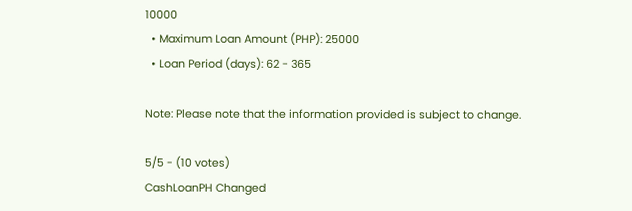10000
  • Maximum Loan Amount (PHP): 25000
  • Loan Period (days): 62 - 365

Note: Please note that the information provided is subject to change.

5/5 - (10 votes)
CashLoanPH Changed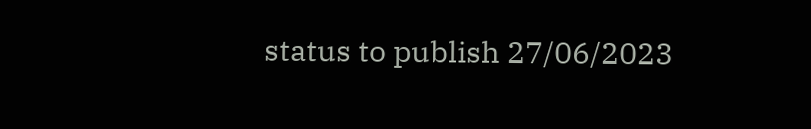status to publish 27/06/2023